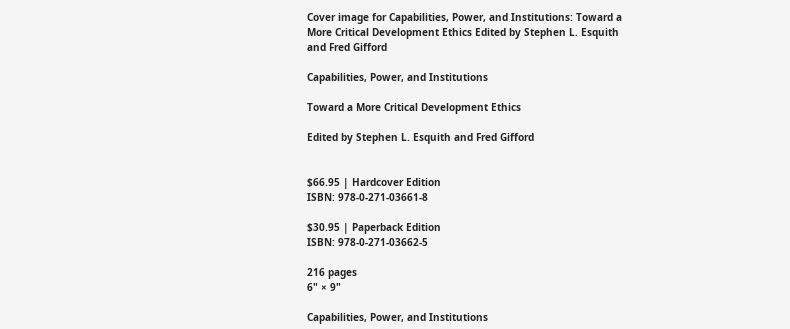Cover image for Capabilities, Power, and Institutions: Toward a More Critical Development Ethics Edited by Stephen L. Esquith and Fred Gifford

Capabilities, Power, and Institutions

Toward a More Critical Development Ethics

Edited by Stephen L. Esquith and Fred Gifford


$66.95 | Hardcover Edition
ISBN: 978-0-271-03661-8

$30.95 | Paperback Edition
ISBN: 978-0-271-03662-5

216 pages
6" × 9"

Capabilities, Power, and Institutions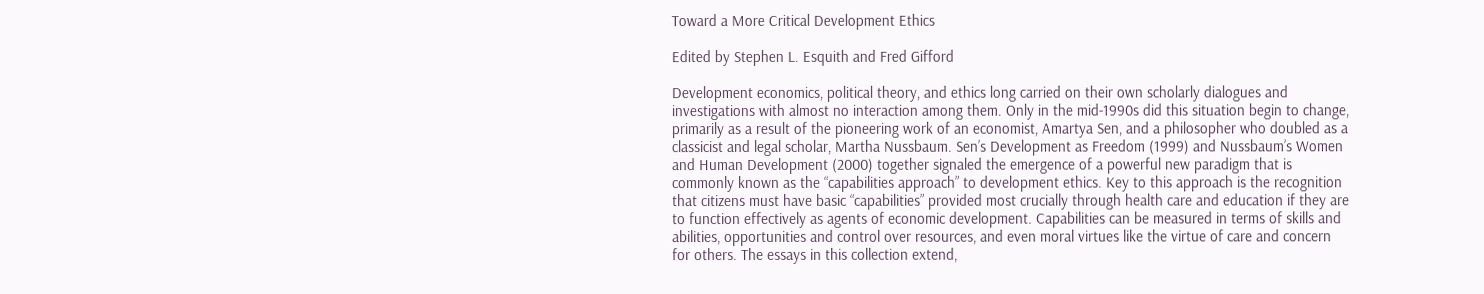Toward a More Critical Development Ethics

Edited by Stephen L. Esquith and Fred Gifford

Development economics, political theory, and ethics long carried on their own scholarly dialogues and investigations with almost no interaction among them. Only in the mid-1990s did this situation begin to change, primarily as a result of the pioneering work of an economist, Amartya Sen, and a philosopher who doubled as a classicist and legal scholar, Martha Nussbaum. Sen’s Development as Freedom (1999) and Nussbaum’s Women and Human Development (2000) together signaled the emergence of a powerful new paradigm that is commonly known as the “capabilities approach” to development ethics. Key to this approach is the recognition that citizens must have basic “capabilities” provided most crucially through health care and education if they are to function effectively as agents of economic development. Capabilities can be measured in terms of skills and abilities, opportunities and control over resources, and even moral virtues like the virtue of care and concern for others. The essays in this collection extend,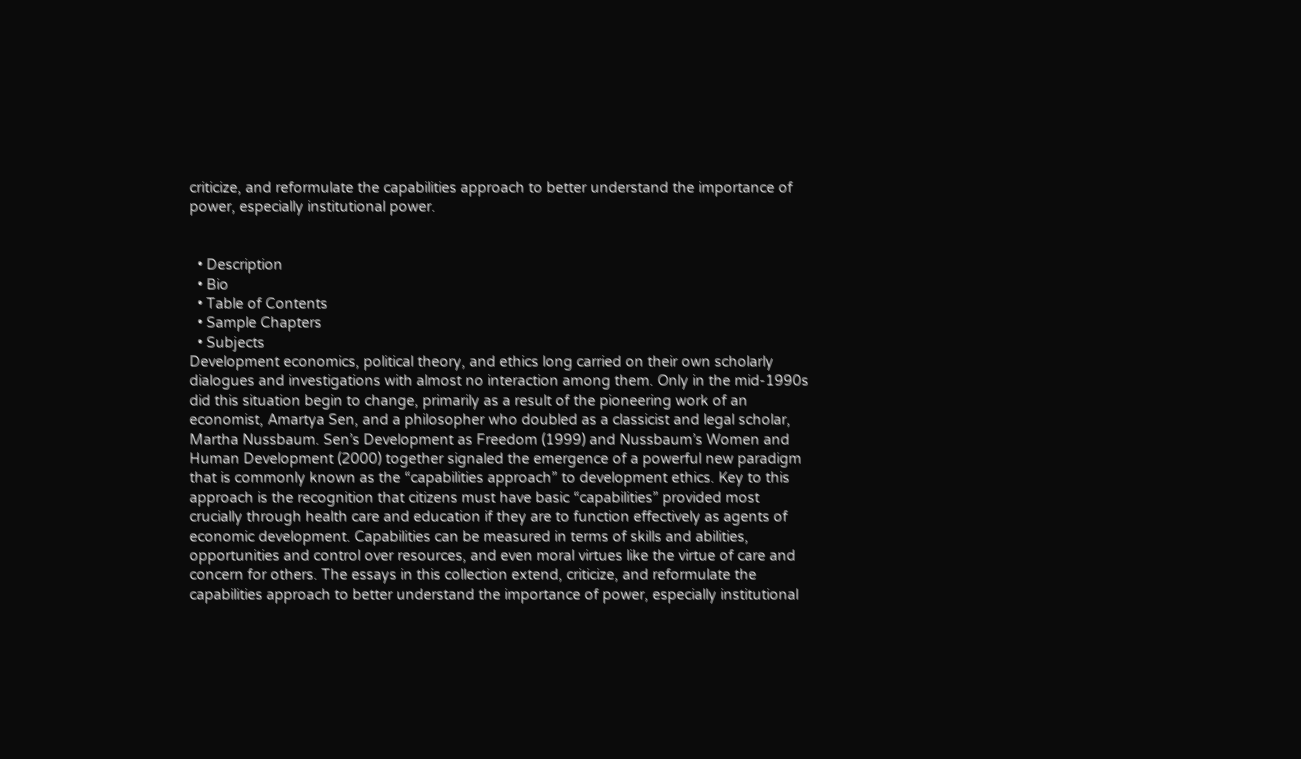criticize, and reformulate the capabilities approach to better understand the importance of power, especially institutional power.


  • Description
  • Bio
  • Table of Contents
  • Sample Chapters
  • Subjects
Development economics, political theory, and ethics long carried on their own scholarly dialogues and investigations with almost no interaction among them. Only in the mid-1990s did this situation begin to change, primarily as a result of the pioneering work of an economist, Amartya Sen, and a philosopher who doubled as a classicist and legal scholar, Martha Nussbaum. Sen’s Development as Freedom (1999) and Nussbaum’s Women and Human Development (2000) together signaled the emergence of a powerful new paradigm that is commonly known as the “capabilities approach” to development ethics. Key to this approach is the recognition that citizens must have basic “capabilities” provided most crucially through health care and education if they are to function effectively as agents of economic development. Capabilities can be measured in terms of skills and abilities, opportunities and control over resources, and even moral virtues like the virtue of care and concern for others. The essays in this collection extend, criticize, and reformulate the capabilities approach to better understand the importance of power, especially institutional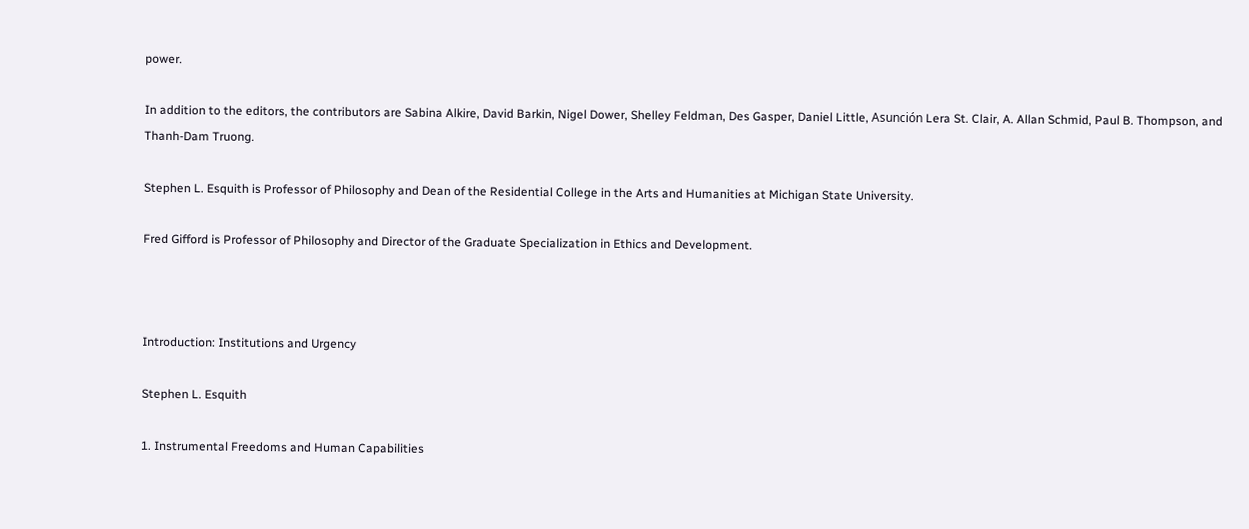power.

In addition to the editors, the contributors are Sabina Alkire, David Barkin, Nigel Dower, Shelley Feldman, Des Gasper, Daniel Little, Asunción Lera St. Clair, A. Allan Schmid, Paul B. Thompson, and Thanh-Dam Truong.

Stephen L. Esquith is Professor of Philosophy and Dean of the Residential College in the Arts and Humanities at Michigan State University.

Fred Gifford is Professor of Philosophy and Director of the Graduate Specialization in Ethics and Development.



Introduction: Institutions and Urgency

Stephen L. Esquith

1. Instrumental Freedoms and Human Capabilities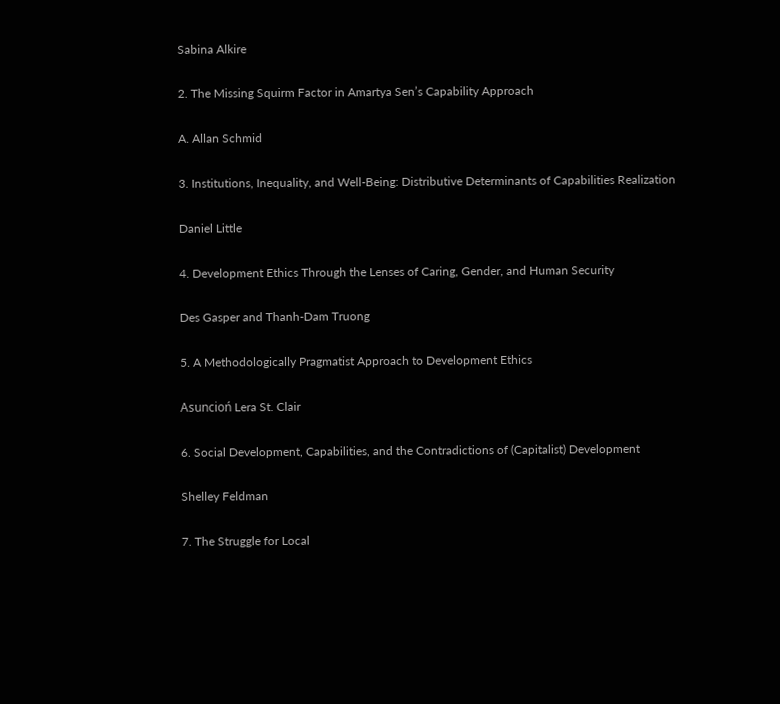Sabina Alkire

2. The Missing Squirm Factor in Amartya Sen’s Capability Approach

A. Allan Schmid

3. Institutions, Inequality, and Well-Being: Distributive Determinants of Capabilities Realization

Daniel Little

4. Development Ethics Through the Lenses of Caring, Gender, and Human Security

Des Gasper and Thanh-Dam Truong

5. A Methodologically Pragmatist Approach to Development Ethics

Asuncioń Lera St. Clair

6. Social Development, Capabilities, and the Contradictions of (Capitalist) Development

Shelley Feldman

7. The Struggle for Local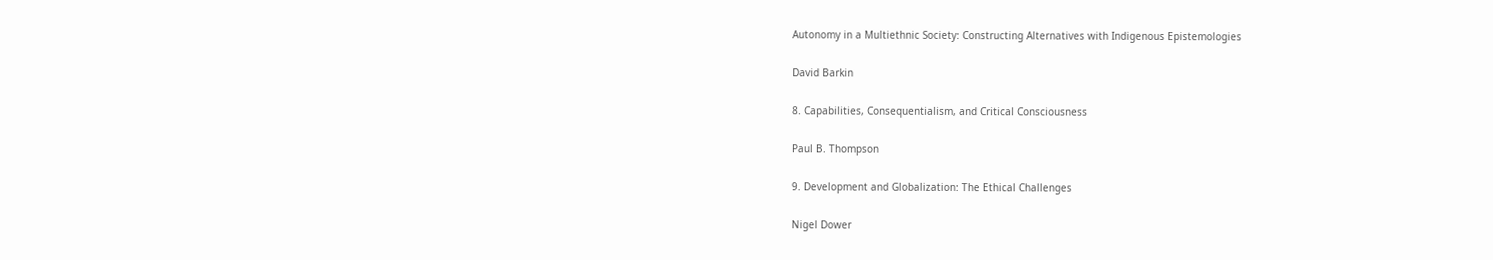Autonomy in a Multiethnic Society: Constructing Alternatives with Indigenous Epistemologies

David Barkin

8. Capabilities, Consequentialism, and Critical Consciousness

Paul B. Thompson

9. Development and Globalization: The Ethical Challenges

Nigel Dower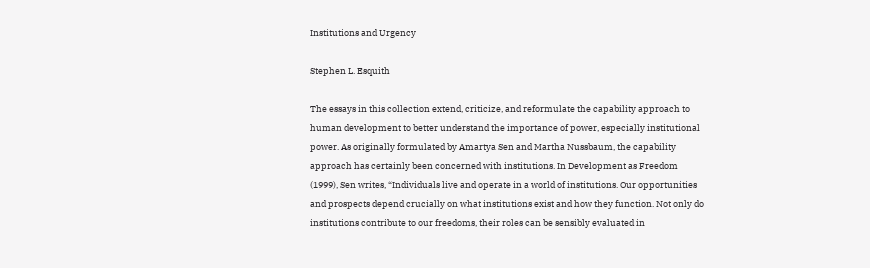Institutions and Urgency

Stephen L. Esquith

The essays in this collection extend, criticize, and reformulate the capability approach to human development to better understand the importance of power, especially institutional power. As originally formulated by Amartya Sen and Martha Nussbaum, the capability approach has certainly been concerned with institutions. In Development as Freedom (1999), Sen writes, “Individuals live and operate in a world of institutions. Our opportunities and prospects depend crucially on what institutions exist and how they function. Not only do institutions contribute to our freedoms, their roles can be sensibly evaluated in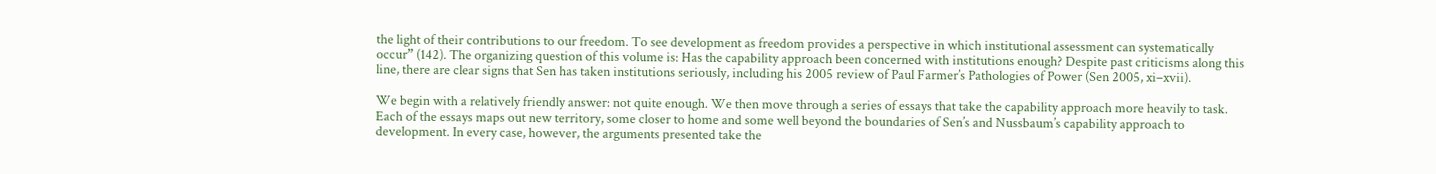the light of their contributions to our freedom. To see development as freedom provides a perspective in which institutional assessment can systematically occur” (142). The organizing question of this volume is: Has the capability approach been concerned with institutions enough? Despite past criticisms along this line, there are clear signs that Sen has taken institutions seriously, including his 2005 review of Paul Farmer’s Pathologies of Power (Sen 2005, xi–xvii).

We begin with a relatively friendly answer: not quite enough. We then move through a series of essays that take the capability approach more heavily to task. Each of the essays maps out new territory, some closer to home and some well beyond the boundaries of Sen’s and Nussbaum’s capability approach to development. In every case, however, the arguments presented take the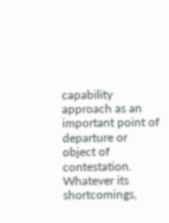capability approach as an important point of departure or object of contestation. Whatever its shortcomings,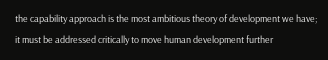the capability approach is the most ambitious theory of development we have; it must be addressed critically to move human development further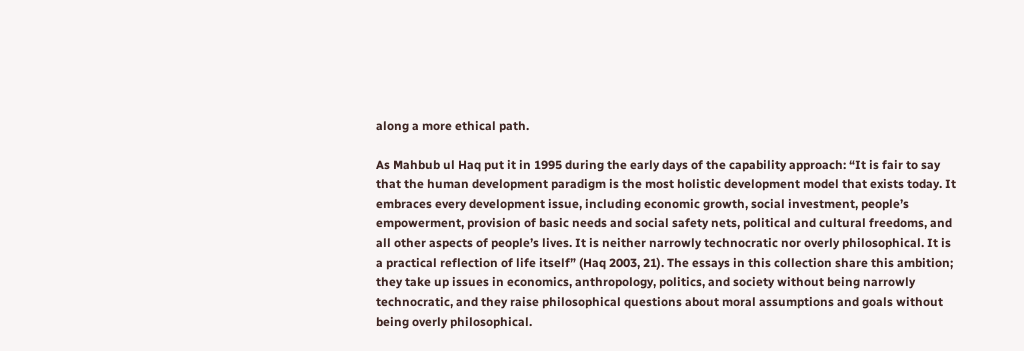along a more ethical path.

As Mahbub ul Haq put it in 1995 during the early days of the capability approach: “It is fair to say that the human development paradigm is the most holistic development model that exists today. It embraces every development issue, including economic growth, social investment, people’s empowerment, provision of basic needs and social safety nets, political and cultural freedoms, and all other aspects of people’s lives. It is neither narrowly technocratic nor overly philosophical. It is a practical reflection of life itself” (Haq 2003, 21). The essays in this collection share this ambition; they take up issues in economics, anthropology, politics, and society without being narrowly technocratic, and they raise philosophical questions about moral assumptions and goals without being overly philosophical.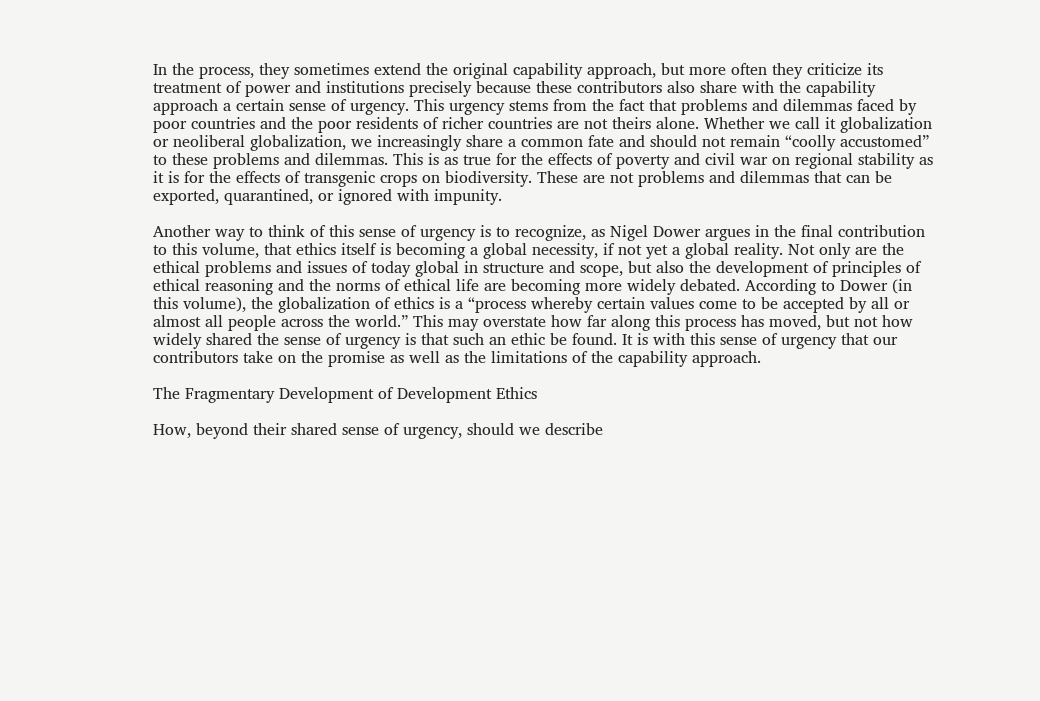In the process, they sometimes extend the original capability approach, but more often they criticize its treatment of power and institutions precisely because these contributors also share with the capability approach a certain sense of urgency. This urgency stems from the fact that problems and dilemmas faced by poor countries and the poor residents of richer countries are not theirs alone. Whether we call it globalization or neoliberal globalization, we increasingly share a common fate and should not remain “coolly accustomed” to these problems and dilemmas. This is as true for the effects of poverty and civil war on regional stability as it is for the effects of transgenic crops on biodiversity. These are not problems and dilemmas that can be exported, quarantined, or ignored with impunity.

Another way to think of this sense of urgency is to recognize, as Nigel Dower argues in the final contribution to this volume, that ethics itself is becoming a global necessity, if not yet a global reality. Not only are the ethical problems and issues of today global in structure and scope, but also the development of principles of ethical reasoning and the norms of ethical life are becoming more widely debated. According to Dower (in this volume), the globalization of ethics is a “process whereby certain values come to be accepted by all or almost all people across the world.” This may overstate how far along this process has moved, but not how widely shared the sense of urgency is that such an ethic be found. It is with this sense of urgency that our contributors take on the promise as well as the limitations of the capability approach.

The Fragmentary Development of Development Ethics

How, beyond their shared sense of urgency, should we describe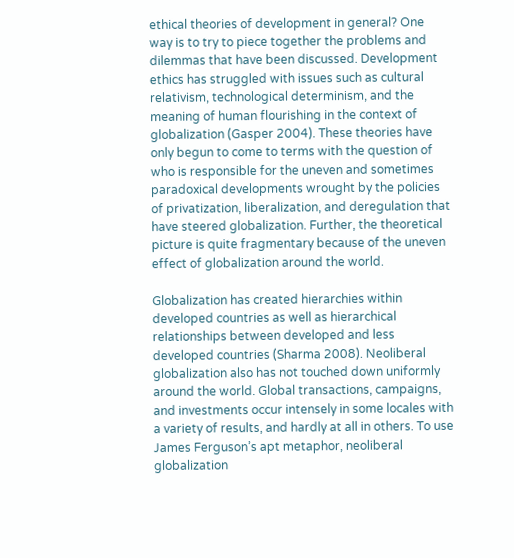ethical theories of development in general? One way is to try to piece together the problems and dilemmas that have been discussed. Development ethics has struggled with issues such as cultural relativism, technological determinism, and the meaning of human flourishing in the context of globalization (Gasper 2004). These theories have only begun to come to terms with the question of who is responsible for the uneven and sometimes paradoxical developments wrought by the policies of privatization, liberalization, and deregulation that have steered globalization. Further, the theoretical picture is quite fragmentary because of the uneven effect of globalization around the world.

Globalization has created hierarchies within developed countries as well as hierarchical relationships between developed and less developed countries (Sharma 2008). Neoliberal globalization also has not touched down uniformly around the world. Global transactions, campaigns, and investments occur intensely in some locales with a variety of results, and hardly at all in others. To use James Ferguson’s apt metaphor, neoliberal globalization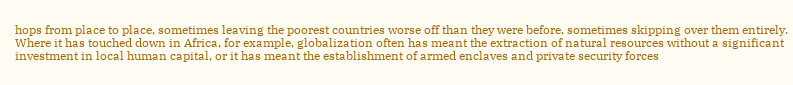hops from place to place, sometimes leaving the poorest countries worse off than they were before, sometimes skipping over them entirely. Where it has touched down in Africa, for example, globalization often has meant the extraction of natural resources without a significant investment in local human capital, or it has meant the establishment of armed enclaves and private security forces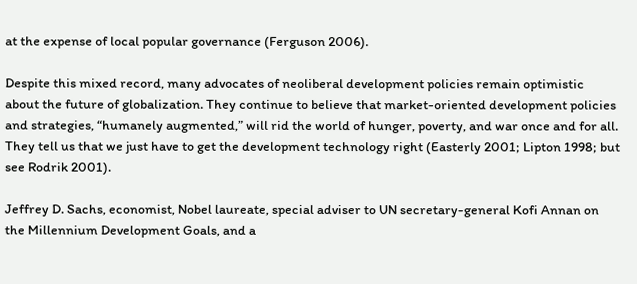at the expense of local popular governance (Ferguson 2006).

Despite this mixed record, many advocates of neoliberal development policies remain optimistic about the future of globalization. They continue to believe that market-oriented development policies and strategies, “humanely augmented,” will rid the world of hunger, poverty, and war once and for all. They tell us that we just have to get the development technology right (Easterly 2001; Lipton 1998; but see Rodrik 2001).

Jeffrey D. Sachs, economist, Nobel laureate, special adviser to UN secretary-general Kofi Annan on the Millennium Development Goals, and a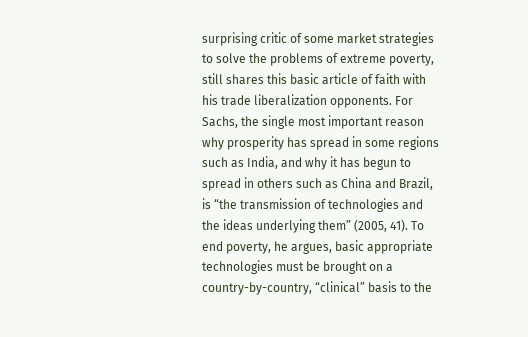surprising critic of some market strategies to solve the problems of extreme poverty, still shares this basic article of faith with his trade liberalization opponents. For Sachs, the single most important reason why prosperity has spread in some regions such as India, and why it has begun to spread in others such as China and Brazil, is “the transmission of technologies and the ideas underlying them” (2005, 41). To end poverty, he argues, basic appropriate technologies must be brought on a country-by-country, “clinical” basis to the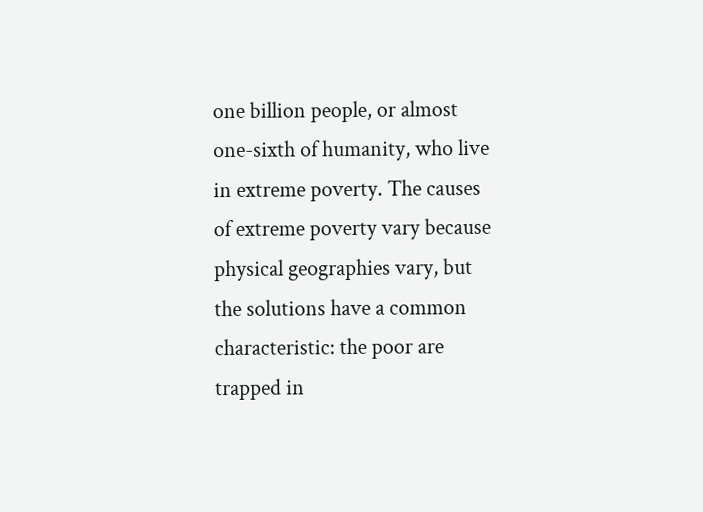one billion people, or almost one-sixth of humanity, who live in extreme poverty. The causes of extreme poverty vary because physical geographies vary, but the solutions have a common characteristic: the poor are trapped in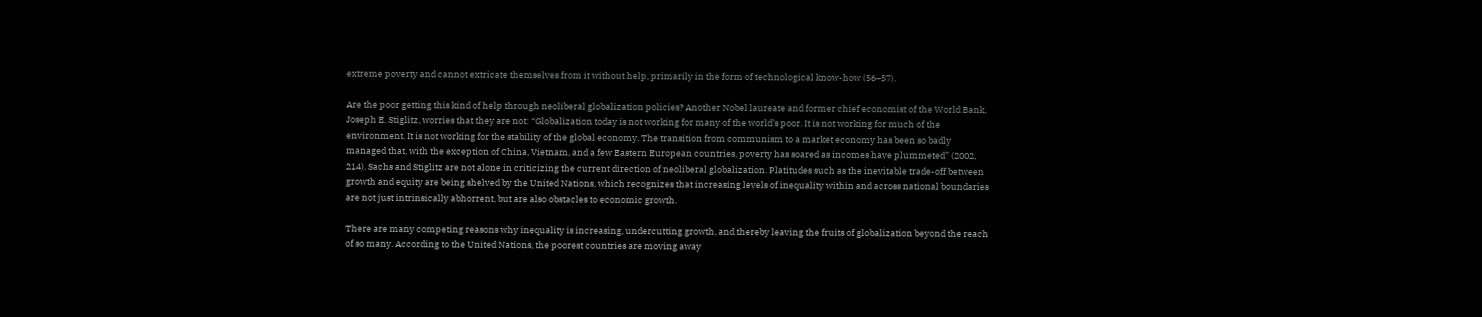extreme poverty and cannot extricate themselves from it without help, primarily in the form of technological know-how (56–57).

Are the poor getting this kind of help through neoliberal globalization policies? Another Nobel laureate and former chief economist of the World Bank, Joseph E. Stiglitz, worries that they are not: “Globalization today is not working for many of the world’s poor. It is not working for much of the environment. It is not working for the stability of the global economy. The transition from communism to a market economy has been so badly managed that, with the exception of China, Vietnam, and a few Eastern European countries, poverty has soared as incomes have plummeted” (2002, 214). Sachs and Stiglitz are not alone in criticizing the current direction of neoliberal globalization. Platitudes such as the inevitable trade-off between growth and equity are being shelved by the United Nations, which recognizes that increasing levels of inequality within and across national boundaries are not just intrinsically abhorrent, but are also obstacles to economic growth.

There are many competing reasons why inequality is increasing, undercutting growth, and thereby leaving the fruits of globalization beyond the reach of so many. According to the United Nations, the poorest countries are moving away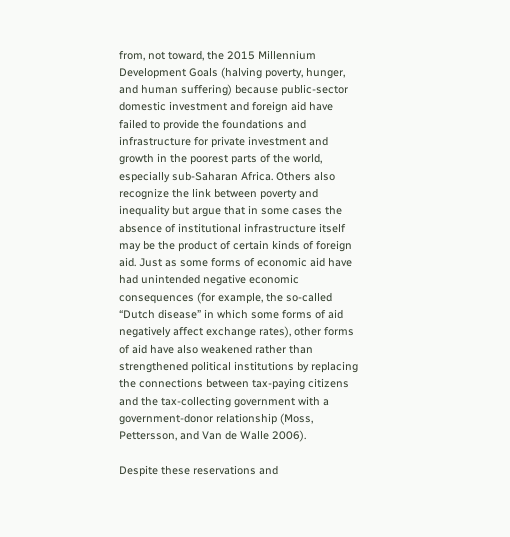from, not toward, the 2015 Millennium Development Goals (halving poverty, hunger, and human suffering) because public-sector domestic investment and foreign aid have failed to provide the foundations and infrastructure for private investment and growth in the poorest parts of the world, especially sub-Saharan Africa. Others also recognize the link between poverty and inequality but argue that in some cases the absence of institutional infrastructure itself may be the product of certain kinds of foreign aid. Just as some forms of economic aid have had unintended negative economic consequences (for example, the so-called “Dutch disease” in which some forms of aid negatively affect exchange rates), other forms of aid have also weakened rather than strengthened political institutions by replacing the connections between tax-paying citizens and the tax-collecting government with a government-donor relationship (Moss, Pettersson, and Van de Walle 2006).

Despite these reservations and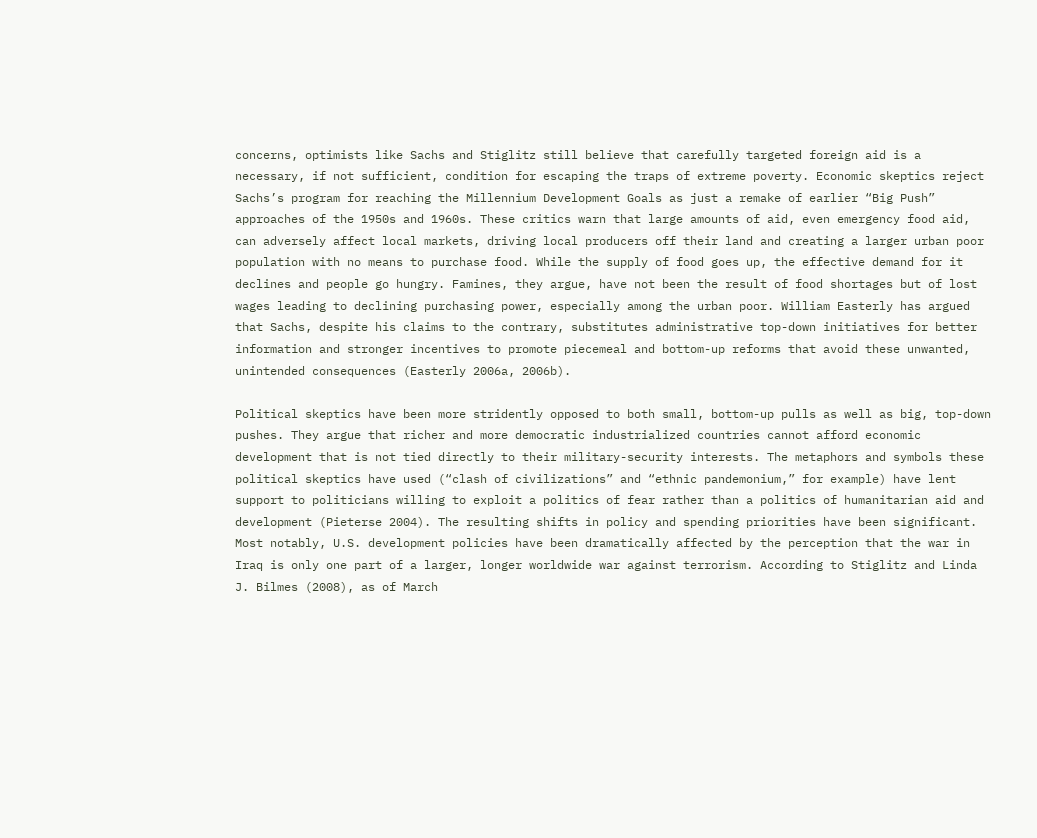concerns, optimists like Sachs and Stiglitz still believe that carefully targeted foreign aid is a necessary, if not sufficient, condition for escaping the traps of extreme poverty. Economic skeptics reject Sachs’s program for reaching the Millennium Development Goals as just a remake of earlier “Big Push” approaches of the 1950s and 1960s. These critics warn that large amounts of aid, even emergency food aid, can adversely affect local markets, driving local producers off their land and creating a larger urban poor population with no means to purchase food. While the supply of food goes up, the effective demand for it declines and people go hungry. Famines, they argue, have not been the result of food shortages but of lost wages leading to declining purchasing power, especially among the urban poor. William Easterly has argued that Sachs, despite his claims to the contrary, substitutes administrative top-down initiatives for better information and stronger incentives to promote piecemeal and bottom-up reforms that avoid these unwanted, unintended consequences (Easterly 2006a, 2006b).

Political skeptics have been more stridently opposed to both small, bottom-up pulls as well as big, top-down pushes. They argue that richer and more democratic industrialized countries cannot afford economic development that is not tied directly to their military-security interests. The metaphors and symbols these political skeptics have used (“clash of civilizations” and “ethnic pandemonium,” for example) have lent support to politicians willing to exploit a politics of fear rather than a politics of humanitarian aid and development (Pieterse 2004). The resulting shifts in policy and spending priorities have been significant. Most notably, U.S. development policies have been dramatically affected by the perception that the war in Iraq is only one part of a larger, longer worldwide war against terrorism. According to Stiglitz and Linda J. Bilmes (2008), as of March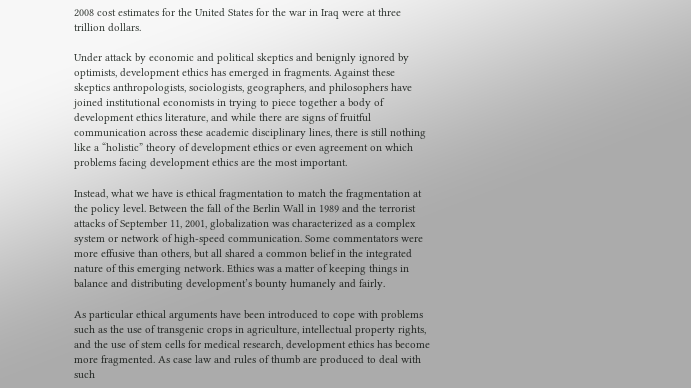2008 cost estimates for the United States for the war in Iraq were at three trillion dollars.

Under attack by economic and political skeptics and benignly ignored by optimists, development ethics has emerged in fragments. Against these skeptics anthropologists, sociologists, geographers, and philosophers have joined institutional economists in trying to piece together a body of development ethics literature, and while there are signs of fruitful communication across these academic disciplinary lines, there is still nothing like a “holistic” theory of development ethics or even agreement on which problems facing development ethics are the most important.

Instead, what we have is ethical fragmentation to match the fragmentation at the policy level. Between the fall of the Berlin Wall in 1989 and the terrorist attacks of September 11, 2001, globalization was characterized as a complex system or network of high-speed communication. Some commentators were more effusive than others, but all shared a common belief in the integrated nature of this emerging network. Ethics was a matter of keeping things in balance and distributing development’s bounty humanely and fairly.

As particular ethical arguments have been introduced to cope with problems such as the use of transgenic crops in agriculture, intellectual property rights, and the use of stem cells for medical research, development ethics has become more fragmented. As case law and rules of thumb are produced to deal with such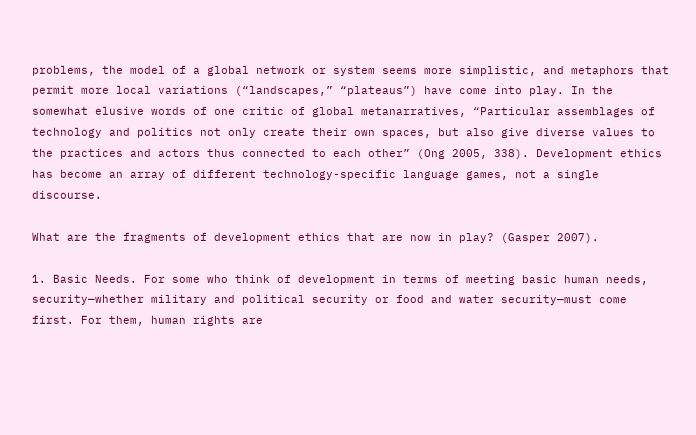problems, the model of a global network or system seems more simplistic, and metaphors that permit more local variations (“landscapes,” “plateaus”) have come into play. In the somewhat elusive words of one critic of global metanarratives, “Particular assemblages of technology and politics not only create their own spaces, but also give diverse values to the practices and actors thus connected to each other” (Ong 2005, 338). Development ethics has become an array of different technology-specific language games, not a single discourse.

What are the fragments of development ethics that are now in play? (Gasper 2007).

1. Basic Needs. For some who think of development in terms of meeting basic human needs, security—whether military and political security or food and water security—must come first. For them, human rights are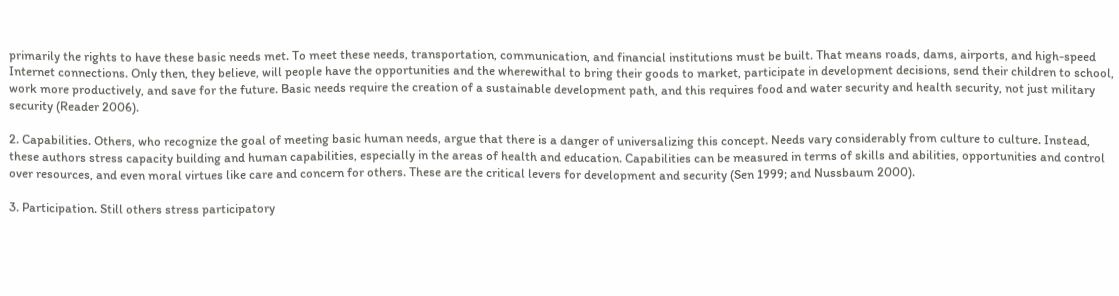primarily the rights to have these basic needs met. To meet these needs, transportation, communication, and financial institutions must be built. That means roads, dams, airports, and high-speed Internet connections. Only then, they believe, will people have the opportunities and the wherewithal to bring their goods to market, participate in development decisions, send their children to school, work more productively, and save for the future. Basic needs require the creation of a sustainable development path, and this requires food and water security and health security, not just military security (Reader 2006).

2. Capabilities. Others, who recognize the goal of meeting basic human needs, argue that there is a danger of universalizing this concept. Needs vary considerably from culture to culture. Instead, these authors stress capacity building and human capabilities, especially in the areas of health and education. Capabilities can be measured in terms of skills and abilities, opportunities and control over resources, and even moral virtues like care and concern for others. These are the critical levers for development and security (Sen 1999; and Nussbaum 2000).

3. Participation. Still others stress participatory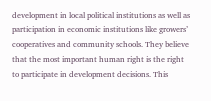development in local political institutions as well as participation in economic institutions like growers’ cooperatives and community schools. They believe that the most important human right is the right to participate in development decisions. This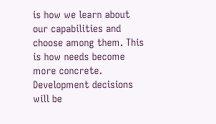is how we learn about our capabilities and choose among them. This is how needs become more concrete. Development decisions will be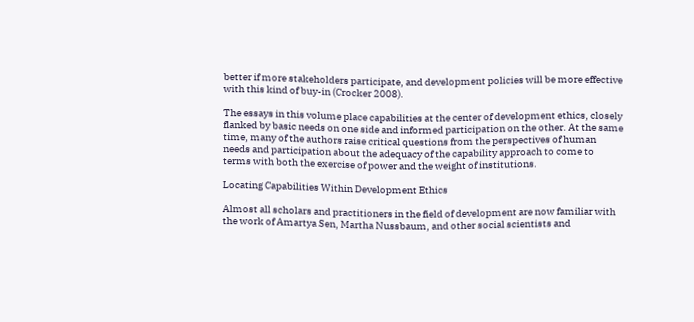better if more stakeholders participate, and development policies will be more effective with this kind of buy-in (Crocker 2008).

The essays in this volume place capabilities at the center of development ethics, closely flanked by basic needs on one side and informed participation on the other. At the same time, many of the authors raise critical questions from the perspectives of human needs and participation about the adequacy of the capability approach to come to terms with both the exercise of power and the weight of institutions.

Locating Capabilities Within Development Ethics

Almost all scholars and practitioners in the field of development are now familiar with the work of Amartya Sen, Martha Nussbaum, and other social scientists and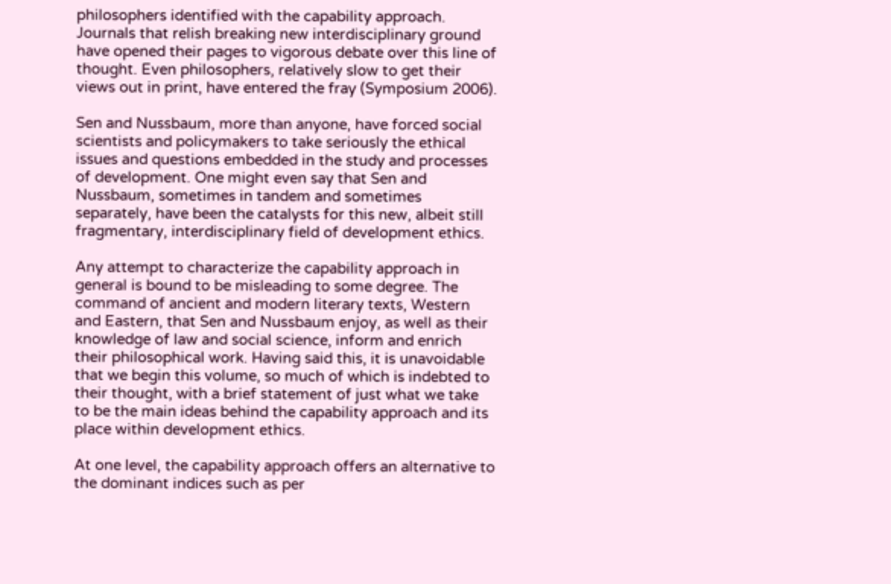philosophers identified with the capability approach. Journals that relish breaking new interdisciplinary ground have opened their pages to vigorous debate over this line of thought. Even philosophers, relatively slow to get their views out in print, have entered the fray (Symposium 2006).

Sen and Nussbaum, more than anyone, have forced social scientists and policymakers to take seriously the ethical issues and questions embedded in the study and processes of development. One might even say that Sen and Nussbaum, sometimes in tandem and sometimes separately, have been the catalysts for this new, albeit still fragmentary, interdisciplinary field of development ethics.

Any attempt to characterize the capability approach in general is bound to be misleading to some degree. The command of ancient and modern literary texts, Western and Eastern, that Sen and Nussbaum enjoy, as well as their knowledge of law and social science, inform and enrich their philosophical work. Having said this, it is unavoidable that we begin this volume, so much of which is indebted to their thought, with a brief statement of just what we take to be the main ideas behind the capability approach and its place within development ethics.

At one level, the capability approach offers an alternative to the dominant indices such as per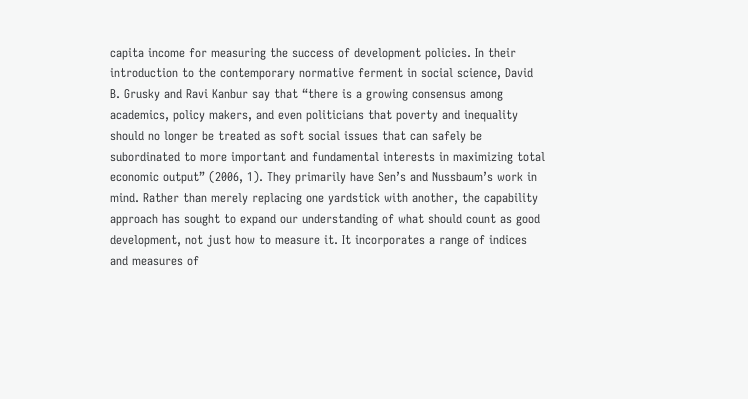capita income for measuring the success of development policies. In their introduction to the contemporary normative ferment in social science, David B. Grusky and Ravi Kanbur say that “there is a growing consensus among academics, policy makers, and even politicians that poverty and inequality should no longer be treated as soft social issues that can safely be subordinated to more important and fundamental interests in maximizing total economic output” (2006, 1). They primarily have Sen’s and Nussbaum’s work in mind. Rather than merely replacing one yardstick with another, the capability approach has sought to expand our understanding of what should count as good development, not just how to measure it. It incorporates a range of indices and measures of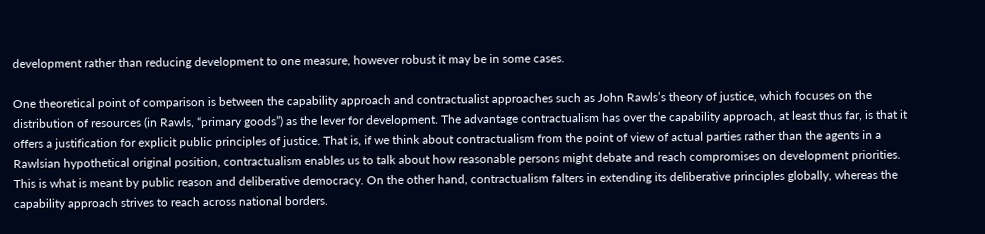development rather than reducing development to one measure, however robust it may be in some cases.

One theoretical point of comparison is between the capability approach and contractualist approaches such as John Rawls’s theory of justice, which focuses on the distribution of resources (in Rawls, “primary goods”) as the lever for development. The advantage contractualism has over the capability approach, at least thus far, is that it offers a justification for explicit public principles of justice. That is, if we think about contractualism from the point of view of actual parties rather than the agents in a Rawlsian hypothetical original position, contractualism enables us to talk about how reasonable persons might debate and reach compromises on development priorities. This is what is meant by public reason and deliberative democracy. On the other hand, contractualism falters in extending its deliberative principles globally, whereas the capability approach strives to reach across national borders.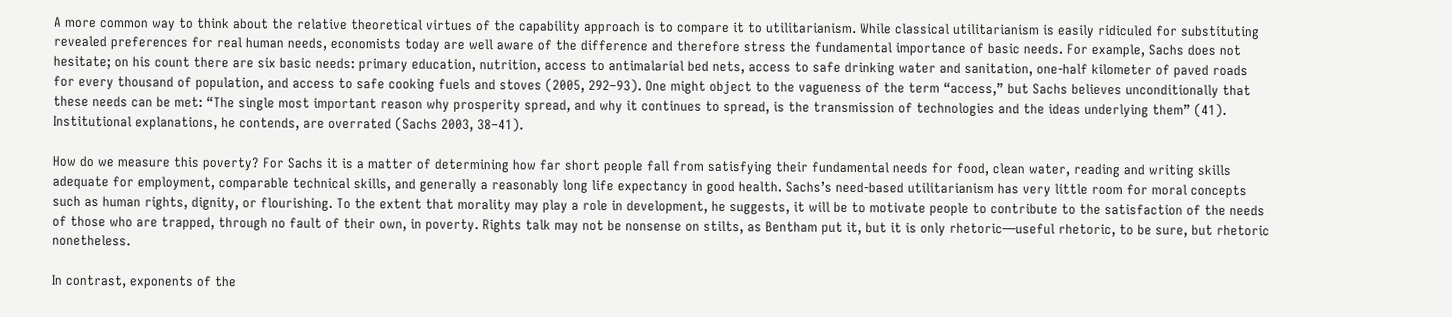A more common way to think about the relative theoretical virtues of the capability approach is to compare it to utilitarianism. While classical utilitarianism is easily ridiculed for substituting revealed preferences for real human needs, economists today are well aware of the difference and therefore stress the fundamental importance of basic needs. For example, Sachs does not hesitate; on his count there are six basic needs: primary education, nutrition, access to antimalarial bed nets, access to safe drinking water and sanitation, one-half kilometer of paved roads for every thousand of population, and access to safe cooking fuels and stoves (2005, 292–93). One might object to the vagueness of the term “access,” but Sachs believes unconditionally that these needs can be met: “The single most important reason why prosperity spread, and why it continues to spread, is the transmission of technologies and the ideas underlying them” (41). Institutional explanations, he contends, are overrated (Sachs 2003, 38–41).

How do we measure this poverty? For Sachs it is a matter of determining how far short people fall from satisfying their fundamental needs for food, clean water, reading and writing skills adequate for employment, comparable technical skills, and generally a reasonably long life expectancy in good health. Sachs’s need-based utilitarianism has very little room for moral concepts such as human rights, dignity, or flourishing. To the extent that morality may play a role in development, he suggests, it will be to motivate people to contribute to the satisfaction of the needs of those who are trapped, through no fault of their own, in poverty. Rights talk may not be nonsense on stilts, as Bentham put it, but it is only rhetoric—useful rhetoric, to be sure, but rhetoric nonetheless.

In contrast, exponents of the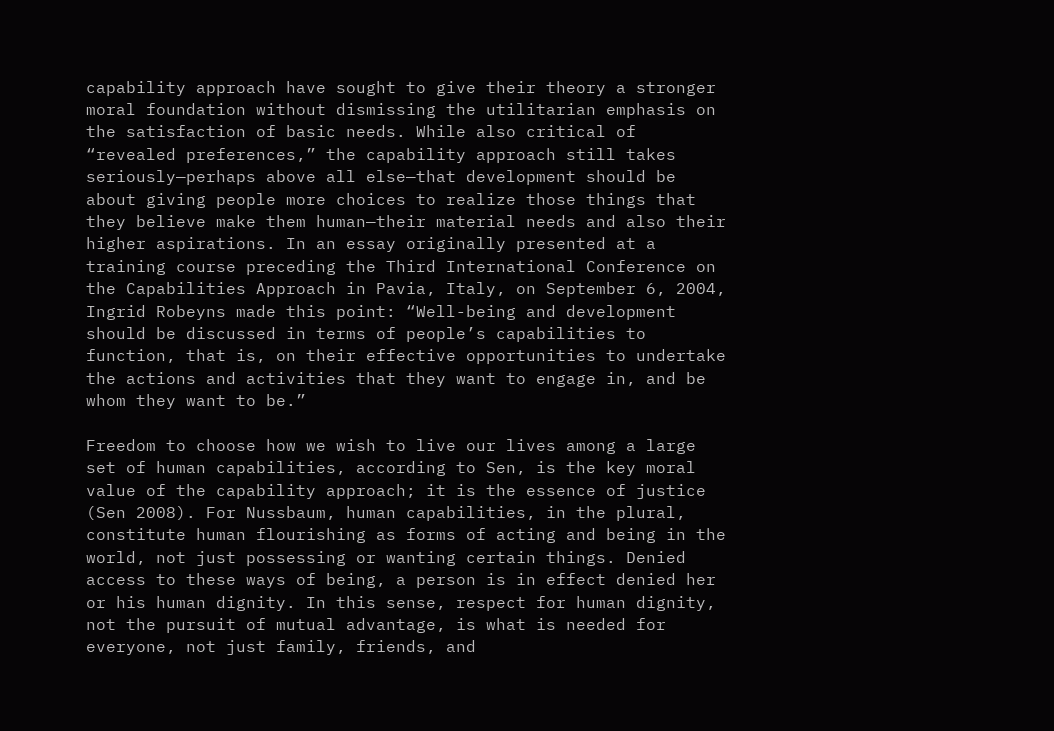capability approach have sought to give their theory a stronger moral foundation without dismissing the utilitarian emphasis on the satisfaction of basic needs. While also critical of “revealed preferences,” the capability approach still takes seriously—perhaps above all else—that development should be about giving people more choices to realize those things that they believe make them human—their material needs and also their higher aspirations. In an essay originally presented at a training course preceding the Third International Conference on the Capabilities Approach in Pavia, Italy, on September 6, 2004, Ingrid Robeyns made this point: “Well-being and development should be discussed in terms of people’s capabilities to function, that is, on their effective opportunities to undertake the actions and activities that they want to engage in, and be whom they want to be.”

Freedom to choose how we wish to live our lives among a large set of human capabilities, according to Sen, is the key moral value of the capability approach; it is the essence of justice (Sen 2008). For Nussbaum, human capabilities, in the plural, constitute human flourishing as forms of acting and being in the world, not just possessing or wanting certain things. Denied access to these ways of being, a person is in effect denied her or his human dignity. In this sense, respect for human dignity, not the pursuit of mutual advantage, is what is needed for everyone, not just family, friends, and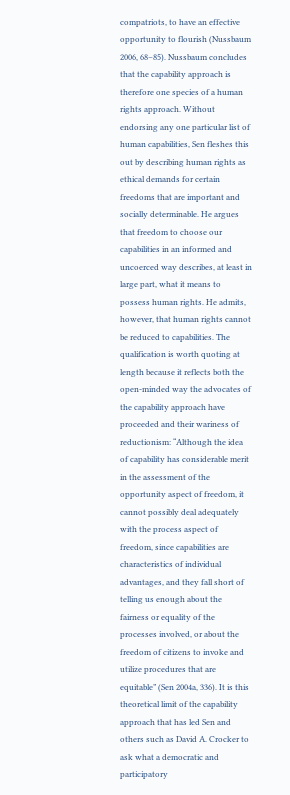compatriots, to have an effective opportunity to flourish (Nussbaum 2006, 68–85). Nussbaum concludes that the capability approach is therefore one species of a human rights approach. Without endorsing any one particular list of human capabilities, Sen fleshes this out by describing human rights as ethical demands for certain freedoms that are important and socially determinable. He argues that freedom to choose our capabilities in an informed and uncoerced way describes, at least in large part, what it means to possess human rights. He admits, however, that human rights cannot be reduced to capabilities. The qualification is worth quoting at length because it reflects both the open-minded way the advocates of the capability approach have proceeded and their wariness of reductionism: “Although the idea of capability has considerable merit in the assessment of the opportunity aspect of freedom, it cannot possibly deal adequately with the process aspect of freedom, since capabilities are characteristics of individual advantages, and they fall short of telling us enough about the fairness or equality of the processes involved, or about the freedom of citizens to invoke and utilize procedures that are equitable” (Sen 2004a, 336). It is this theoretical limit of the capability approach that has led Sen and others such as David A. Crocker to ask what a democratic and participatory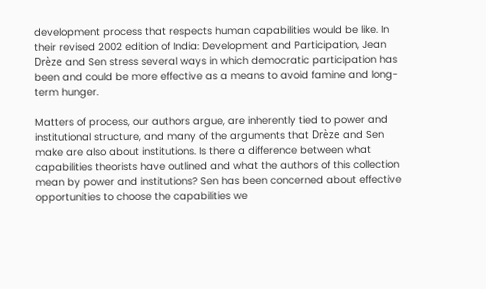development process that respects human capabilities would be like. In their revised 2002 edition of India: Development and Participation, Jean Drèze and Sen stress several ways in which democratic participation has been and could be more effective as a means to avoid famine and long-term hunger.

Matters of process, our authors argue, are inherently tied to power and institutional structure, and many of the arguments that Drèze and Sen make are also about institutions. Is there a difference between what capabilities theorists have outlined and what the authors of this collection mean by power and institutions? Sen has been concerned about effective opportunities to choose the capabilities we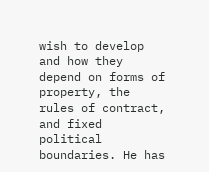wish to develop and how they depend on forms of property, the rules of contract, and fixed political boundaries. He has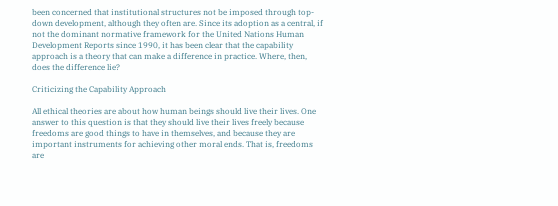been concerned that institutional structures not be imposed through top-down development, although they often are. Since its adoption as a central, if not the dominant normative framework for the United Nations Human Development Reports since 1990, it has been clear that the capability approach is a theory that can make a difference in practice. Where, then, does the difference lie?

Criticizing the Capability Approach

All ethical theories are about how human beings should live their lives. One answer to this question is that they should live their lives freely because freedoms are good things to have in themselves, and because they are important instruments for achieving other moral ends. That is, freedoms are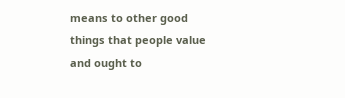means to other good things that people value and ought to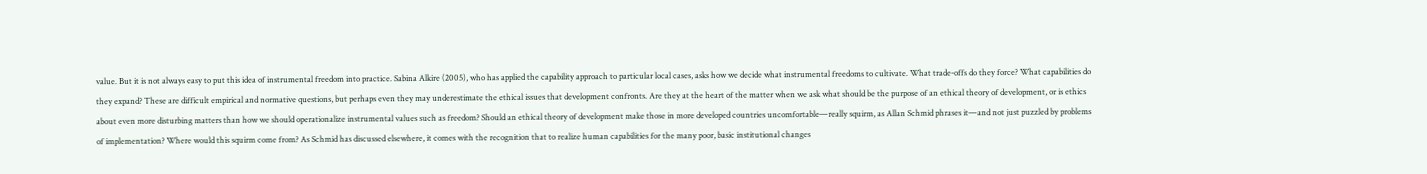value. But it is not always easy to put this idea of instrumental freedom into practice. Sabina Alkire (2005), who has applied the capability approach to particular local cases, asks how we decide what instrumental freedoms to cultivate. What trade-offs do they force? What capabilities do they expand? These are difficult empirical and normative questions, but perhaps even they may underestimate the ethical issues that development confronts. Are they at the heart of the matter when we ask what should be the purpose of an ethical theory of development, or is ethics about even more disturbing matters than how we should operationalize instrumental values such as freedom? Should an ethical theory of development make those in more developed countries uncomfortable—really squirm, as Allan Schmid phrases it—and not just puzzled by problems of implementation? Where would this squirm come from? As Schmid has discussed elsewhere, it comes with the recognition that to realize human capabilities for the many poor, basic institutional changes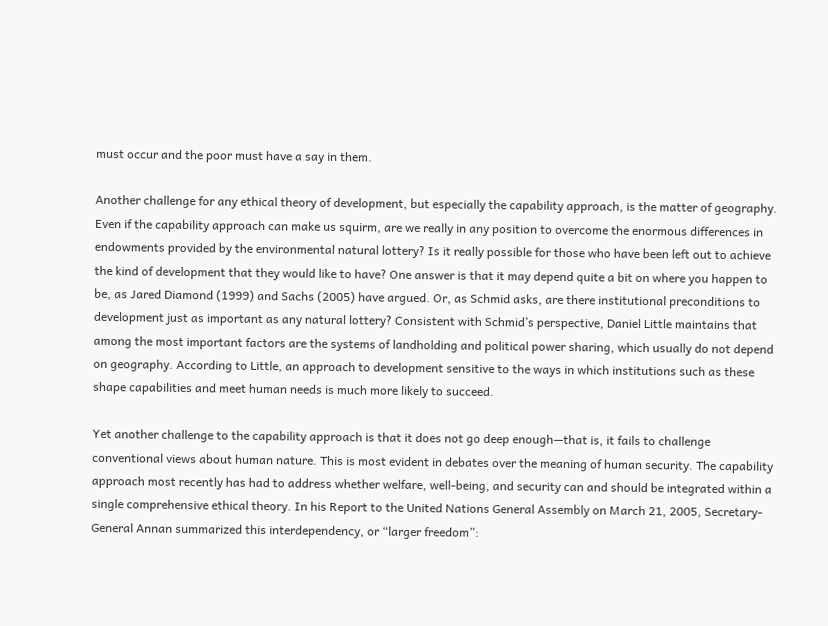must occur and the poor must have a say in them.

Another challenge for any ethical theory of development, but especially the capability approach, is the matter of geography. Even if the capability approach can make us squirm, are we really in any position to overcome the enormous differences in endowments provided by the environmental natural lottery? Is it really possible for those who have been left out to achieve the kind of development that they would like to have? One answer is that it may depend quite a bit on where you happen to be, as Jared Diamond (1999) and Sachs (2005) have argued. Or, as Schmid asks, are there institutional preconditions to development just as important as any natural lottery? Consistent with Schmid’s perspective, Daniel Little maintains that among the most important factors are the systems of landholding and political power sharing, which usually do not depend on geography. According to Little, an approach to development sensitive to the ways in which institutions such as these shape capabilities and meet human needs is much more likely to succeed.

Yet another challenge to the capability approach is that it does not go deep enough—that is, it fails to challenge conventional views about human nature. This is most evident in debates over the meaning of human security. The capability approach most recently has had to address whether welfare, well-being, and security can and should be integrated within a single comprehensive ethical theory. In his Report to the United Nations General Assembly on March 21, 2005, Secretary-General Annan summarized this interdependency, or “larger freedom”: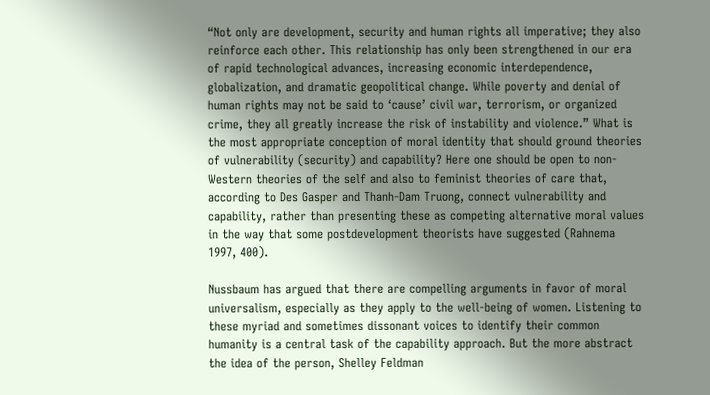“Not only are development, security and human rights all imperative; they also reinforce each other. This relationship has only been strengthened in our era of rapid technological advances, increasing economic interdependence, globalization, and dramatic geopolitical change. While poverty and denial of human rights may not be said to ‘cause’ civil war, terrorism, or organized crime, they all greatly increase the risk of instability and violence.” What is the most appropriate conception of moral identity that should ground theories of vulnerability (security) and capability? Here one should be open to non-Western theories of the self and also to feminist theories of care that, according to Des Gasper and Thanh-Dam Truong, connect vulnerability and capability, rather than presenting these as competing alternative moral values in the way that some postdevelopment theorists have suggested (Rahnema 1997, 400).

Nussbaum has argued that there are compelling arguments in favor of moral universalism, especially as they apply to the well-being of women. Listening to these myriad and sometimes dissonant voices to identify their common humanity is a central task of the capability approach. But the more abstract the idea of the person, Shelley Feldman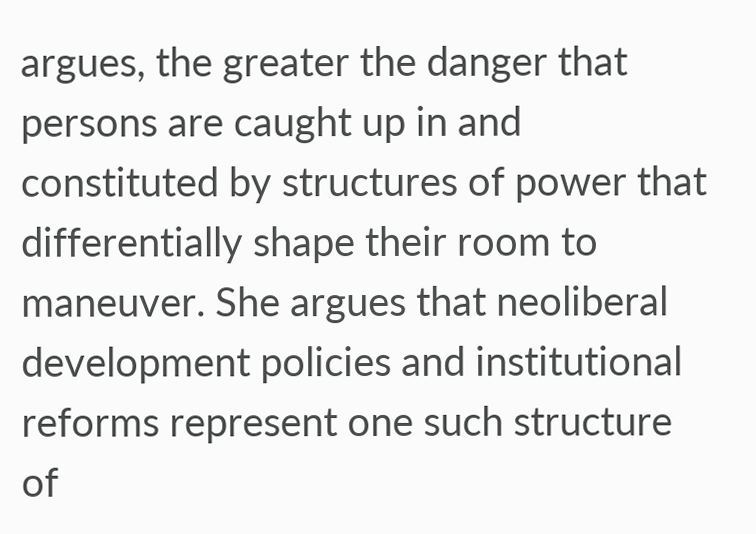argues, the greater the danger that persons are caught up in and constituted by structures of power that differentially shape their room to maneuver. She argues that neoliberal development policies and institutional reforms represent one such structure of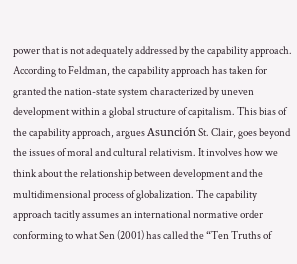power that is not adequately addressed by the capability approach. According to Feldman, the capability approach has taken for granted the nation-state system characterized by uneven development within a global structure of capitalism. This bias of the capability approach, argues Asunción St. Clair, goes beyond the issues of moral and cultural relativism. It involves how we think about the relationship between development and the multidimensional process of globalization. The capability approach tacitly assumes an international normative order conforming to what Sen (2001) has called the “Ten Truths of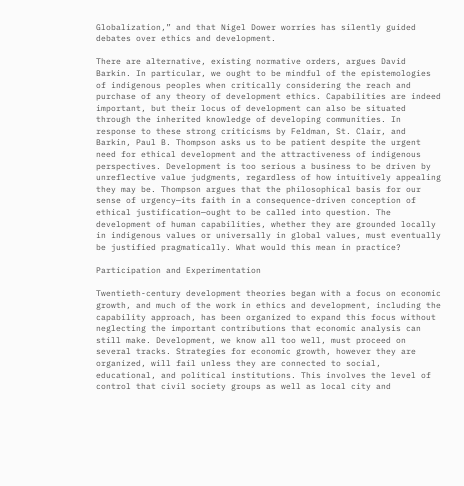Globalization,” and that Nigel Dower worries has silently guided debates over ethics and development.

There are alternative, existing normative orders, argues David Barkin. In particular, we ought to be mindful of the epistemologies of indigenous peoples when critically considering the reach and purchase of any theory of development ethics. Capabilities are indeed important, but their locus of development can also be situated through the inherited knowledge of developing communities. In response to these strong criticisms by Feldman, St. Clair, and Barkin, Paul B. Thompson asks us to be patient despite the urgent need for ethical development and the attractiveness of indigenous perspectives. Development is too serious a business to be driven by unreflective value judgments, regardless of how intuitively appealing they may be. Thompson argues that the philosophical basis for our sense of urgency—its faith in a consequence-driven conception of ethical justification—ought to be called into question. The development of human capabilities, whether they are grounded locally in indigenous values or universally in global values, must eventually be justified pragmatically. What would this mean in practice?

Participation and Experimentation

Twentieth-century development theories began with a focus on economic growth, and much of the work in ethics and development, including the capability approach, has been organized to expand this focus without neglecting the important contributions that economic analysis can still make. Development, we know all too well, must proceed on several tracks. Strategies for economic growth, however they are organized, will fail unless they are connected to social, educational, and political institutions. This involves the level of control that civil society groups as well as local city and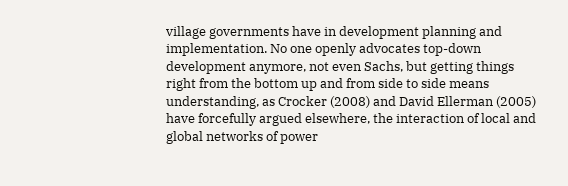village governments have in development planning and implementation. No one openly advocates top-down development anymore, not even Sachs, but getting things right from the bottom up and from side to side means understanding, as Crocker (2008) and David Ellerman (2005) have forcefully argued elsewhere, the interaction of local and global networks of power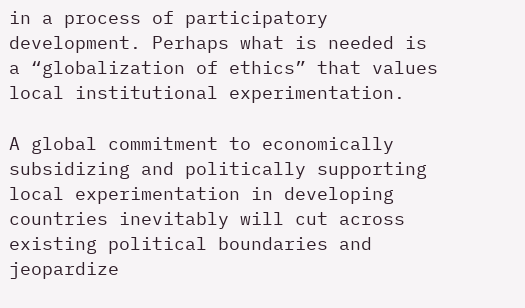in a process of participatory development. Perhaps what is needed is a “globalization of ethics” that values local institutional experimentation.

A global commitment to economically subsidizing and politically supporting local experimentation in developing countries inevitably will cut across existing political boundaries and jeopardize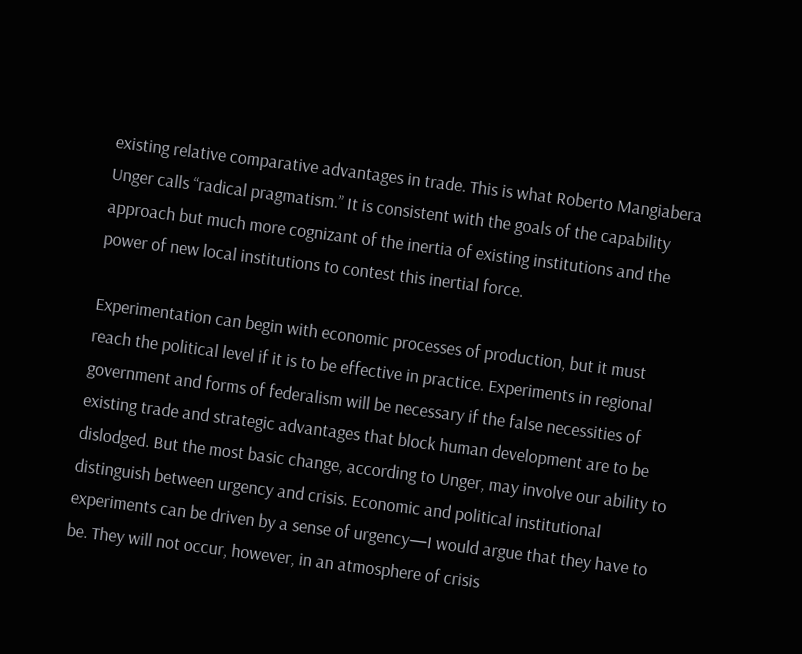existing relative comparative advantages in trade. This is what Roberto Mangiabera Unger calls “radical pragmatism.” It is consistent with the goals of the capability approach but much more cognizant of the inertia of existing institutions and the power of new local institutions to contest this inertial force.

Experimentation can begin with economic processes of production, but it must reach the political level if it is to be effective in practice. Experiments in regional government and forms of federalism will be necessary if the false necessities of existing trade and strategic advantages that block human development are to be dislodged. But the most basic change, according to Unger, may involve our ability to distinguish between urgency and crisis. Economic and political institutional experiments can be driven by a sense of urgency—I would argue that they have to be. They will not occur, however, in an atmosphere of crisis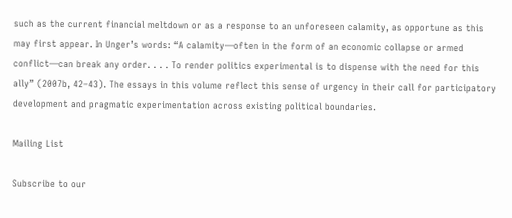such as the current financial meltdown or as a response to an unforeseen calamity, as opportune as this may first appear. In Unger’s words: “A calamity—often in the form of an economic collapse or armed conflict—can break any order. . . . To render politics experimental is to dispense with the need for this ally” (2007b, 42–43). The essays in this volume reflect this sense of urgency in their call for participatory development and pragmatic experimentation across existing political boundaries.

Mailing List

Subscribe to our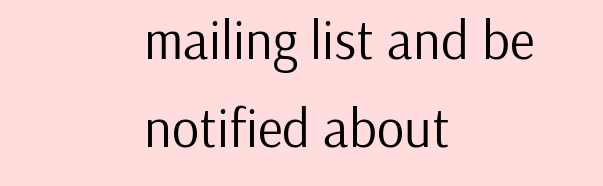mailing list and be notified about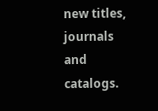new titles, journals and catalogs.